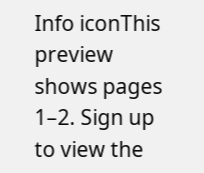Info iconThis preview shows pages 1–2. Sign up to view the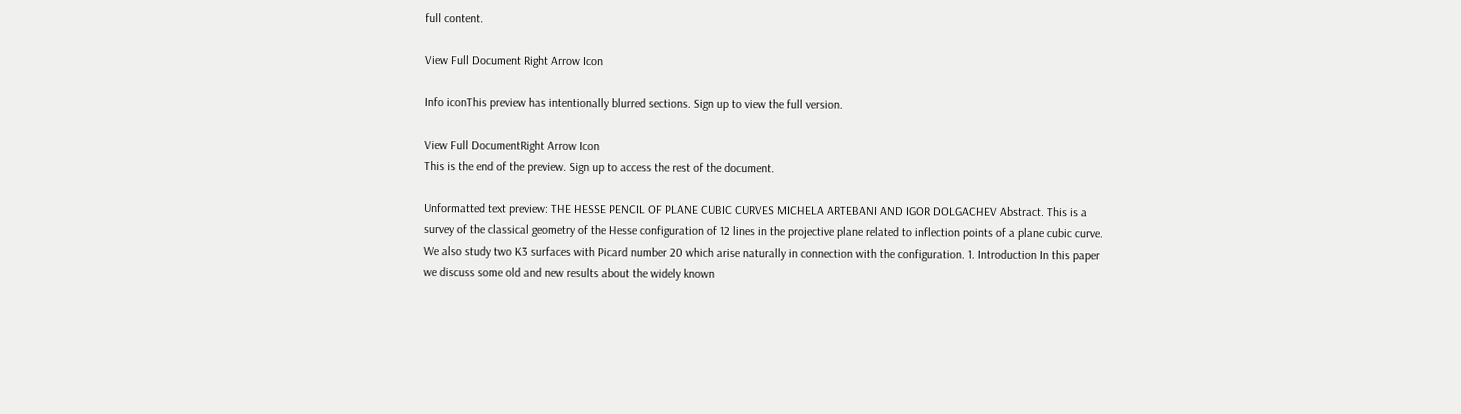full content.

View Full Document Right Arrow Icon

Info iconThis preview has intentionally blurred sections. Sign up to view the full version.

View Full DocumentRight Arrow Icon
This is the end of the preview. Sign up to access the rest of the document.

Unformatted text preview: THE HESSE PENCIL OF PLANE CUBIC CURVES MICHELA ARTEBANI AND IGOR DOLGACHEV Abstract. This is a survey of the classical geometry of the Hesse configuration of 12 lines in the projective plane related to inflection points of a plane cubic curve. We also study two K3 surfaces with Picard number 20 which arise naturally in connection with the configuration. 1. Introduction In this paper we discuss some old and new results about the widely known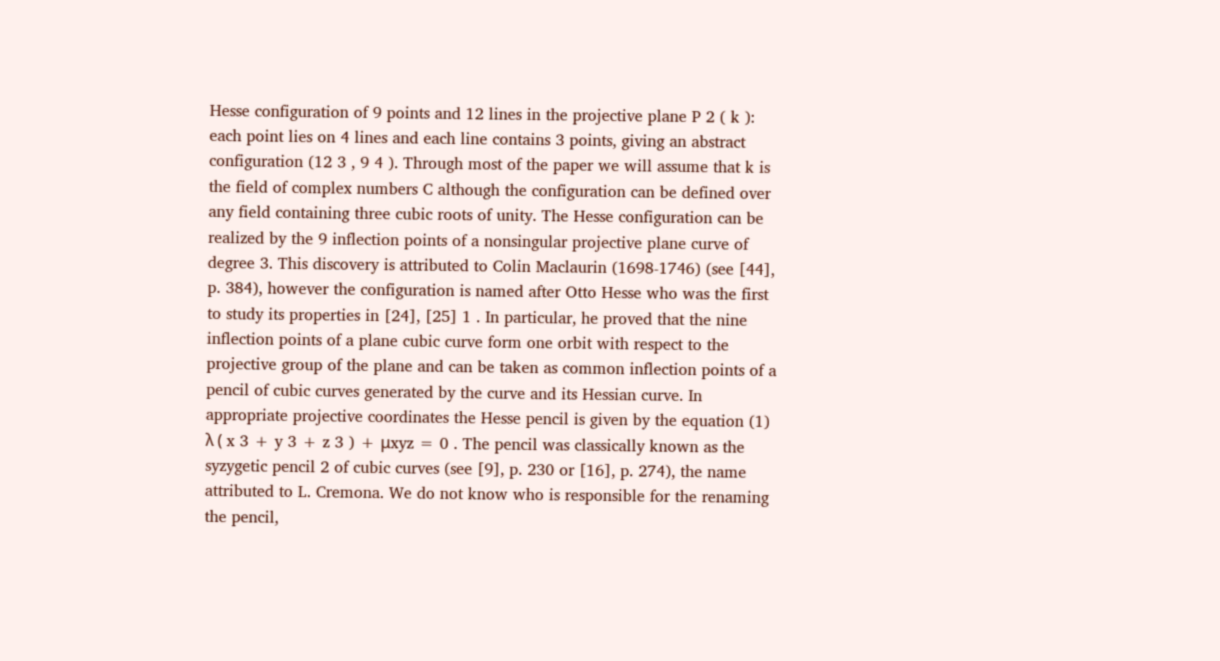Hesse configuration of 9 points and 12 lines in the projective plane P 2 ( k ): each point lies on 4 lines and each line contains 3 points, giving an abstract configuration (12 3 , 9 4 ). Through most of the paper we will assume that k is the field of complex numbers C although the configuration can be defined over any field containing three cubic roots of unity. The Hesse configuration can be realized by the 9 inflection points of a nonsingular projective plane curve of degree 3. This discovery is attributed to Colin Maclaurin (1698-1746) (see [44], p. 384), however the configuration is named after Otto Hesse who was the first to study its properties in [24], [25] 1 . In particular, he proved that the nine inflection points of a plane cubic curve form one orbit with respect to the projective group of the plane and can be taken as common inflection points of a pencil of cubic curves generated by the curve and its Hessian curve. In appropriate projective coordinates the Hesse pencil is given by the equation (1) λ ( x 3 + y 3 + z 3 ) + μxyz = 0 . The pencil was classically known as the syzygetic pencil 2 of cubic curves (see [9], p. 230 or [16], p. 274), the name attributed to L. Cremona. We do not know who is responsible for the renaming the pencil,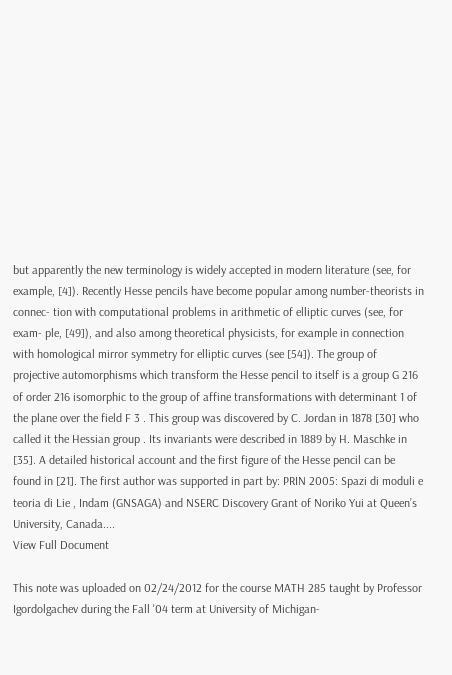but apparently the new terminology is widely accepted in modern literature (see, for example, [4]). Recently Hesse pencils have become popular among number-theorists in connec- tion with computational problems in arithmetic of elliptic curves (see, for exam- ple, [49]), and also among theoretical physicists, for example in connection with homological mirror symmetry for elliptic curves (see [54]). The group of projective automorphisms which transform the Hesse pencil to itself is a group G 216 of order 216 isomorphic to the group of affine transformations with determinant 1 of the plane over the field F 3 . This group was discovered by C. Jordan in 1878 [30] who called it the Hessian group . Its invariants were described in 1889 by H. Maschke in [35]. A detailed historical account and the first figure of the Hesse pencil can be found in [21]. The first author was supported in part by: PRIN 2005: Spazi di moduli e teoria di Lie , Indam (GNSAGA) and NSERC Discovery Grant of Noriko Yui at Queen’s University, Canada....
View Full Document

This note was uploaded on 02/24/2012 for the course MATH 285 taught by Professor Igordolgachev during the Fall '04 term at University of Michigan-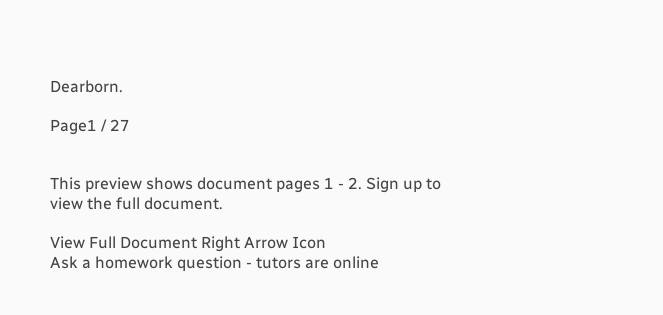Dearborn.

Page1 / 27


This preview shows document pages 1 - 2. Sign up to view the full document.

View Full Document Right Arrow Icon
Ask a homework question - tutors are online